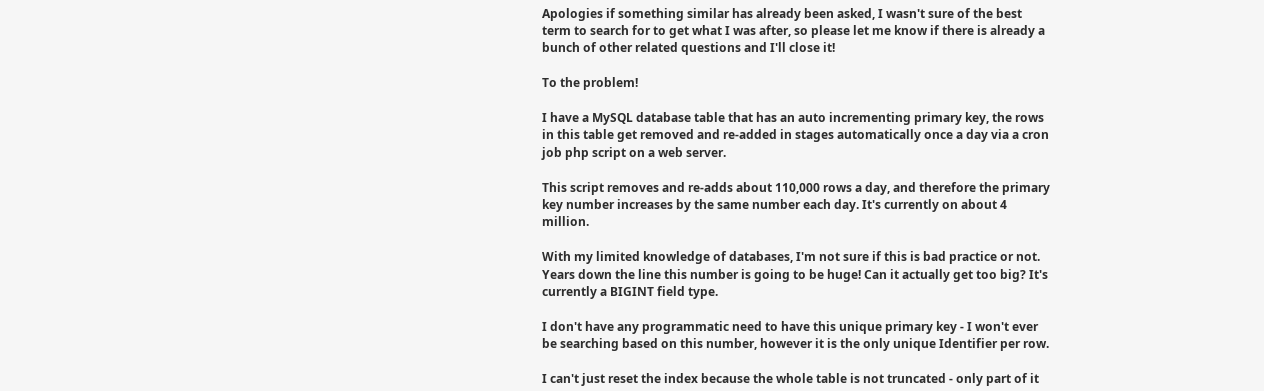Apologies if something similar has already been asked, I wasn't sure of the best term to search for to get what I was after, so please let me know if there is already a bunch of other related questions and I'll close it!

To the problem!

I have a MySQL database table that has an auto incrementing primary key, the rows in this table get removed and re-added in stages automatically once a day via a cron job php script on a web server.

This script removes and re-adds about 110,000 rows a day, and therefore the primary key number increases by the same number each day. It's currently on about 4 million.

With my limited knowledge of databases, I'm not sure if this is bad practice or not. Years down the line this number is going to be huge! Can it actually get too big? It's currently a BIGINT field type.

I don't have any programmatic need to have this unique primary key - I won't ever be searching based on this number, however it is the only unique Identifier per row.

I can't just reset the index because the whole table is not truncated - only part of it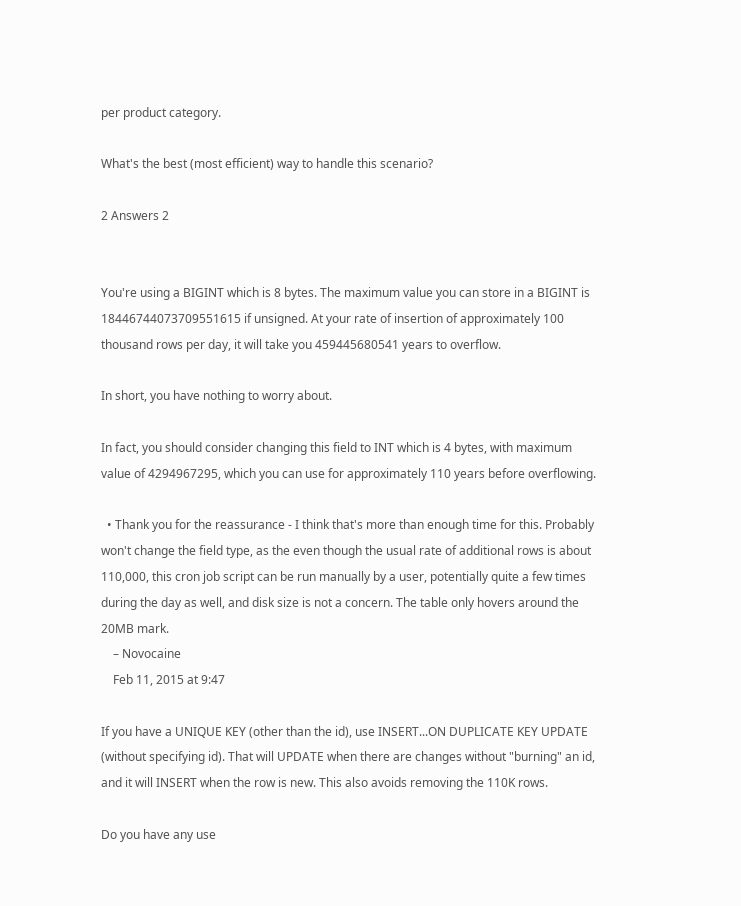per product category.

What's the best (most efficient) way to handle this scenario?

2 Answers 2


You're using a BIGINT which is 8 bytes. The maximum value you can store in a BIGINT is 18446744073709551615 if unsigned. At your rate of insertion of approximately 100 thousand rows per day, it will take you 459445680541 years to overflow.

In short, you have nothing to worry about.

In fact, you should consider changing this field to INT which is 4 bytes, with maximum value of 4294967295, which you can use for approximately 110 years before overflowing.

  • Thank you for the reassurance - I think that's more than enough time for this. Probably won't change the field type, as the even though the usual rate of additional rows is about 110,000, this cron job script can be run manually by a user, potentially quite a few times during the day as well, and disk size is not a concern. The table only hovers around the 20MB mark.
    – Novocaine
    Feb 11, 2015 at 9:47

If you have a UNIQUE KEY (other than the id), use INSERT...ON DUPLICATE KEY UPDATE (without specifying id). That will UPDATE when there are changes without "burning" an id, and it will INSERT when the row is new. This also avoids removing the 110K rows.

Do you have any use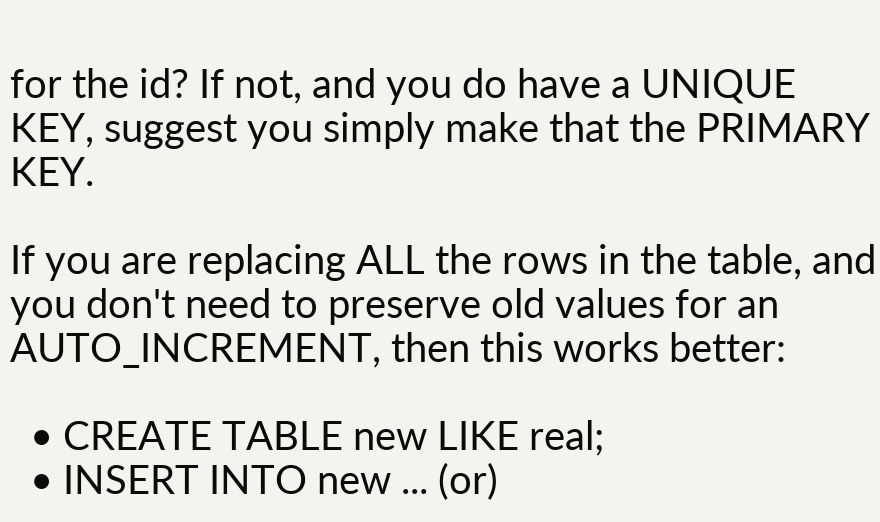for the id? If not, and you do have a UNIQUE KEY, suggest you simply make that the PRIMARY KEY.

If you are replacing ALL the rows in the table, and you don't need to preserve old values for an AUTO_INCREMENT, then this works better:

  • CREATE TABLE new LIKE real;
  • INSERT INTO new ... (or)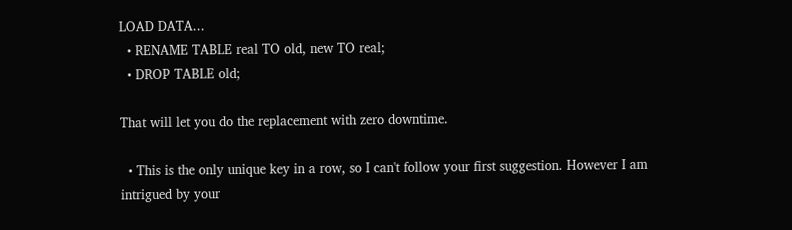LOAD DATA...
  • RENAME TABLE real TO old, new TO real;
  • DROP TABLE old;

That will let you do the replacement with zero downtime.

  • This is the only unique key in a row, so I can't follow your first suggestion. However I am intrigued by your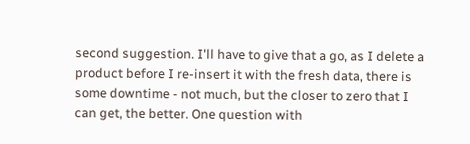second suggestion. I'll have to give that a go, as I delete a product before I re-insert it with the fresh data, there is some downtime - not much, but the closer to zero that I can get, the better. One question with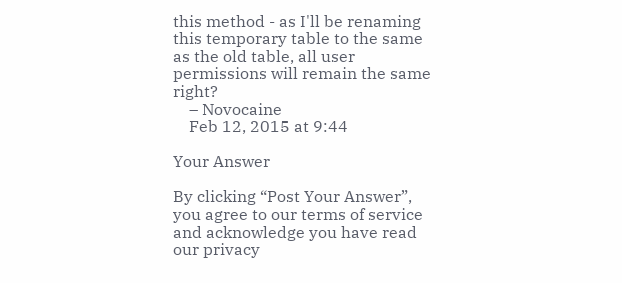this method - as I'll be renaming this temporary table to the same as the old table, all user permissions will remain the same right?
    – Novocaine
    Feb 12, 2015 at 9:44

Your Answer

By clicking “Post Your Answer”, you agree to our terms of service and acknowledge you have read our privacy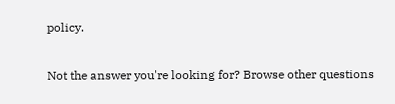policy.

Not the answer you're looking for? Browse other questions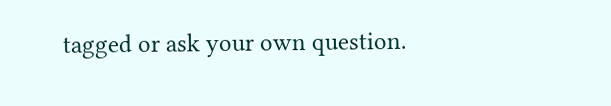tagged or ask your own question.